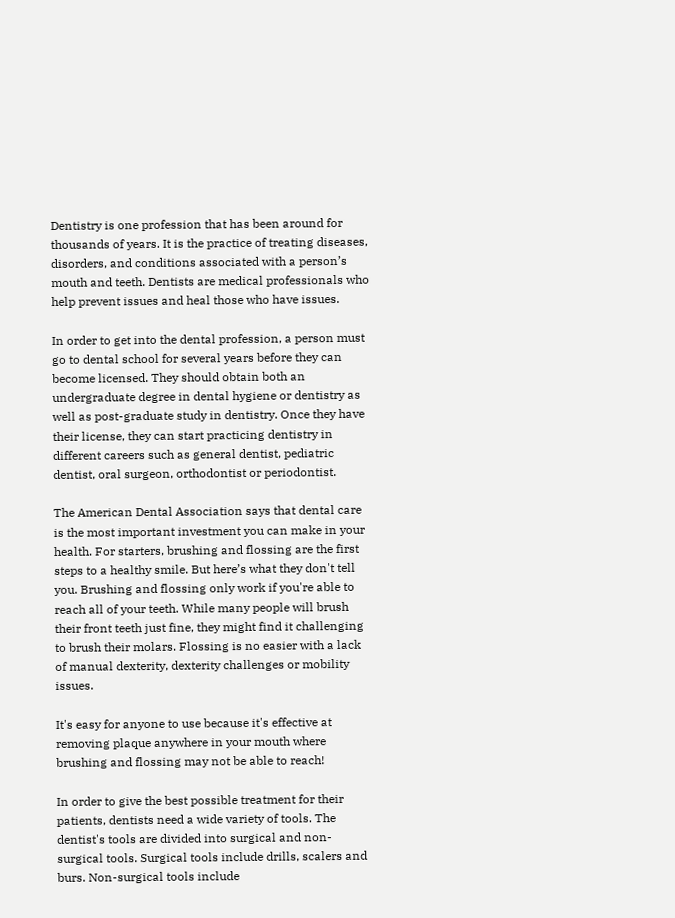Dentistry is one profession that has been around for thousands of years. It is the practice of treating diseases, disorders, and conditions associated with a person’s mouth and teeth. Dentists are medical professionals who help prevent issues and heal those who have issues.

In order to get into the dental profession, a person must go to dental school for several years before they can become licensed. They should obtain both an undergraduate degree in dental hygiene or dentistry as well as post-graduate study in dentistry. Once they have their license, they can start practicing dentistry in different careers such as general dentist, pediatric dentist, oral surgeon, orthodontist or periodontist.

The American Dental Association says that dental care is the most important investment you can make in your health. For starters, brushing and flossing are the first steps to a healthy smile. But here’s what they don't tell you. Brushing and flossing only work if you're able to reach all of your teeth. While many people will brush their front teeth just fine, they might find it challenging to brush their molars. Flossing is no easier with a lack of manual dexterity, dexterity challenges or mobility issues.

It's easy for anyone to use because it's effective at removing plaque anywhere in your mouth where brushing and flossing may not be able to reach!

In order to give the best possible treatment for their patients, dentists need a wide variety of tools. The dentist's tools are divided into surgical and non-surgical tools. Surgical tools include drills, scalers and burs. Non-surgical tools include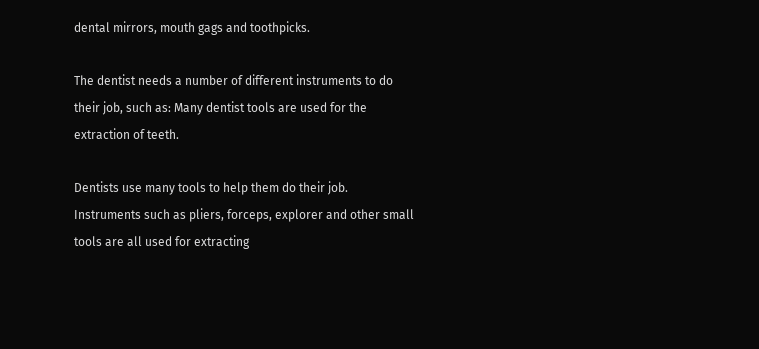dental mirrors, mouth gags and toothpicks.

The dentist needs a number of different instruments to do their job, such as: Many dentist tools are used for the extraction of teeth.

Dentists use many tools to help them do their job. Instruments such as pliers, forceps, explorer and other small tools are all used for extracting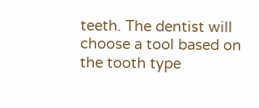teeth. The dentist will choose a tool based on the tooth type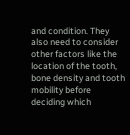and condition. They also need to consider other factors like the location of the tooth, bone density and tooth mobility before deciding which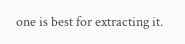one is best for extracting it.